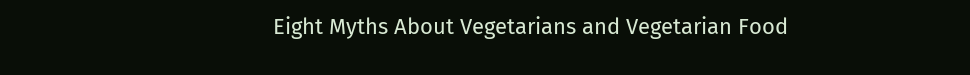Eight Myths About Vegetarians and Vegetarian Food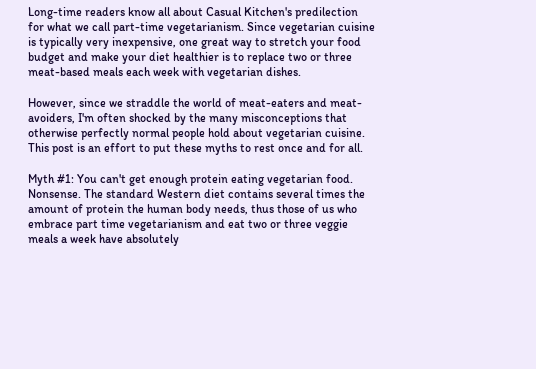Long-time readers know all about Casual Kitchen's predilection for what we call part-time vegetarianism. Since vegetarian cuisine is typically very inexpensive, one great way to stretch your food budget and make your diet healthier is to replace two or three meat-based meals each week with vegetarian dishes.

However, since we straddle the world of meat-eaters and meat-avoiders, I'm often shocked by the many misconceptions that otherwise perfectly normal people hold about vegetarian cuisine. This post is an effort to put these myths to rest once and for all.

Myth #1: You can't get enough protein eating vegetarian food.
Nonsense. The standard Western diet contains several times the amount of protein the human body needs, thus those of us who embrace part time vegetarianism and eat two or three veggie meals a week have absolutely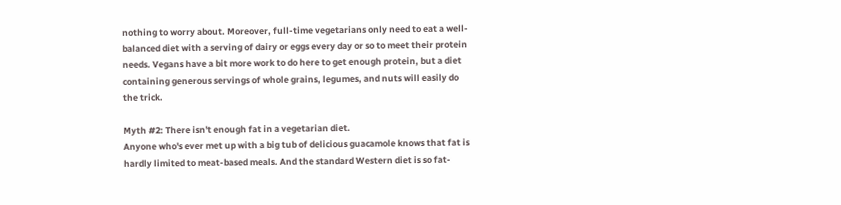nothing to worry about. Moreover, full-time vegetarians only need to eat a well-balanced diet with a serving of dairy or eggs every day or so to meet their protein needs. Vegans have a bit more work to do here to get enough protein, but a diet containing generous servings of whole grains, legumes, and nuts will easily do the trick.

Myth #2: There isn't enough fat in a vegetarian diet.
Anyone who's ever met up with a big tub of delicious guacamole knows that fat is hardly limited to meat-based meals. And the standard Western diet is so fat-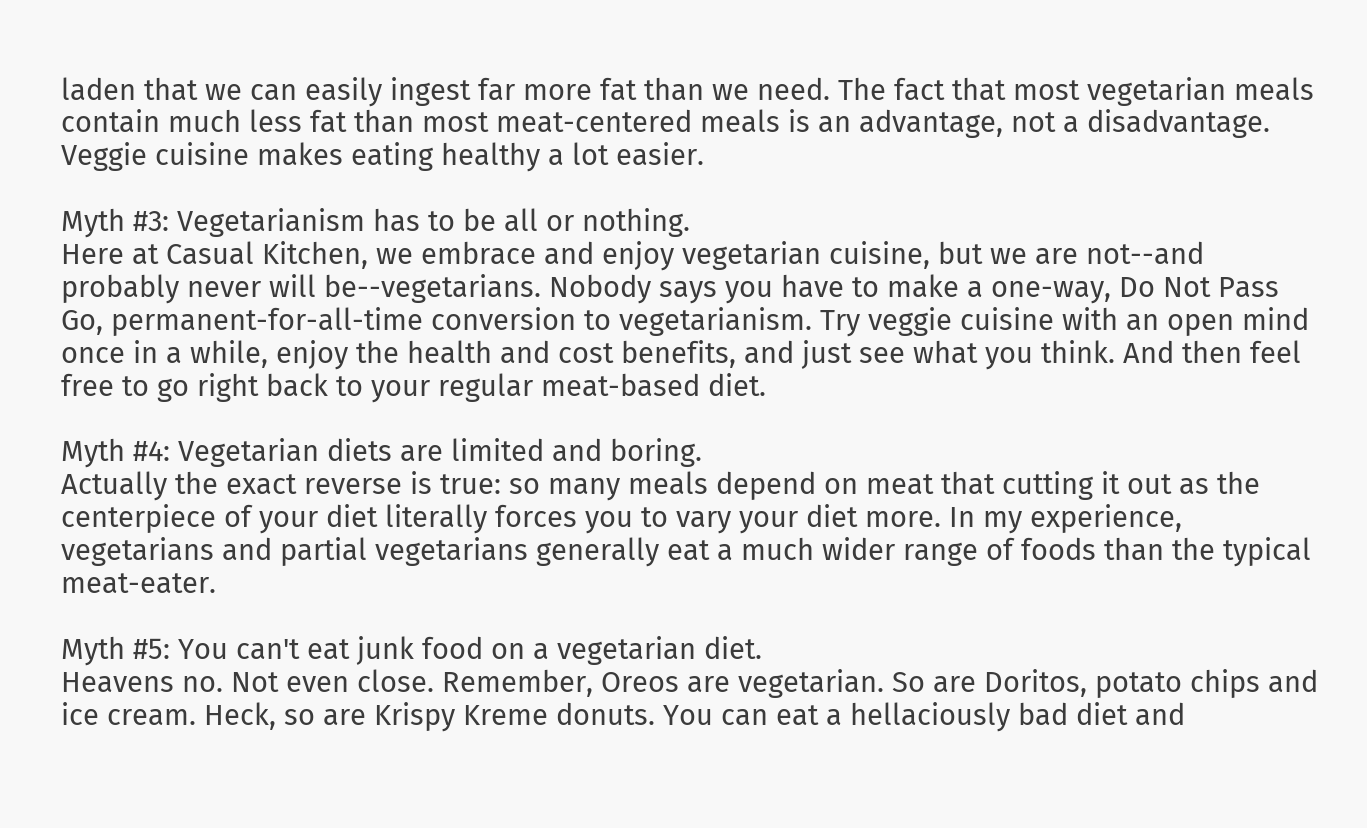laden that we can easily ingest far more fat than we need. The fact that most vegetarian meals contain much less fat than most meat-centered meals is an advantage, not a disadvantage. Veggie cuisine makes eating healthy a lot easier.

Myth #3: Vegetarianism has to be all or nothing.
Here at Casual Kitchen, we embrace and enjoy vegetarian cuisine, but we are not--and probably never will be--vegetarians. Nobody says you have to make a one-way, Do Not Pass Go, permanent-for-all-time conversion to vegetarianism. Try veggie cuisine with an open mind once in a while, enjoy the health and cost benefits, and just see what you think. And then feel free to go right back to your regular meat-based diet.

Myth #4: Vegetarian diets are limited and boring.
Actually the exact reverse is true: so many meals depend on meat that cutting it out as the centerpiece of your diet literally forces you to vary your diet more. In my experience, vegetarians and partial vegetarians generally eat a much wider range of foods than the typical meat-eater.

Myth #5: You can't eat junk food on a vegetarian diet.
Heavens no. Not even close. Remember, Oreos are vegetarian. So are Doritos, potato chips and ice cream. Heck, so are Krispy Kreme donuts. You can eat a hellaciously bad diet and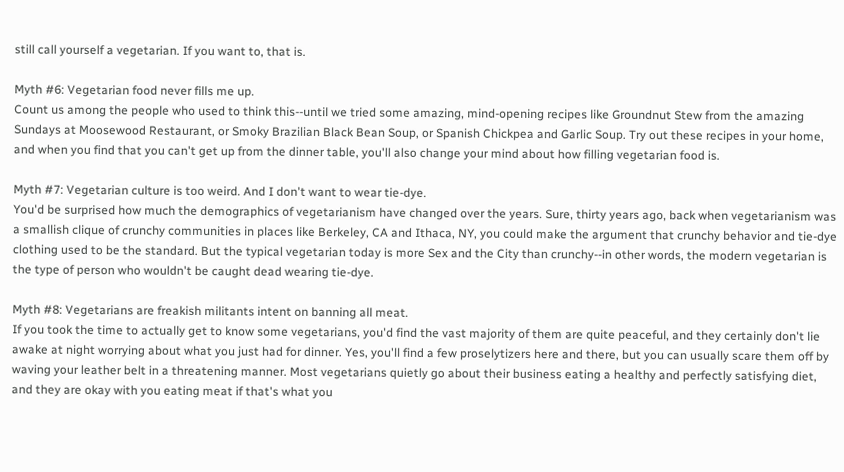still call yourself a vegetarian. If you want to, that is.

Myth #6: Vegetarian food never fills me up.
Count us among the people who used to think this--until we tried some amazing, mind-opening recipes like Groundnut Stew from the amazing Sundays at Moosewood Restaurant, or Smoky Brazilian Black Bean Soup, or Spanish Chickpea and Garlic Soup. Try out these recipes in your home, and when you find that you can't get up from the dinner table, you'll also change your mind about how filling vegetarian food is.

Myth #7: Vegetarian culture is too weird. And I don't want to wear tie-dye.
You'd be surprised how much the demographics of vegetarianism have changed over the years. Sure, thirty years ago, back when vegetarianism was a smallish clique of crunchy communities in places like Berkeley, CA and Ithaca, NY, you could make the argument that crunchy behavior and tie-dye clothing used to be the standard. But the typical vegetarian today is more Sex and the City than crunchy--in other words, the modern vegetarian is the type of person who wouldn't be caught dead wearing tie-dye.

Myth #8: Vegetarians are freakish militants intent on banning all meat.
If you took the time to actually get to know some vegetarians, you'd find the vast majority of them are quite peaceful, and they certainly don't lie awake at night worrying about what you just had for dinner. Yes, you'll find a few proselytizers here and there, but you can usually scare them off by waving your leather belt in a threatening manner. Most vegetarians quietly go about their business eating a healthy and perfectly satisfying diet, and they are okay with you eating meat if that's what you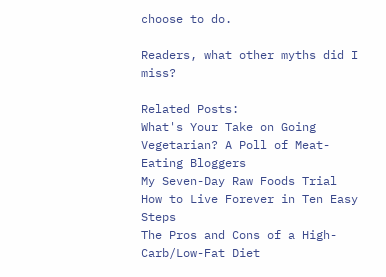choose to do.

Readers, what other myths did I miss?

Related Posts:
What's Your Take on Going Vegetarian? A Poll of Meat-Eating Bloggers
My Seven-Day Raw Foods Trial
How to Live Forever in Ten Easy Steps
The Pros and Cons of a High-Carb/Low-Fat Diet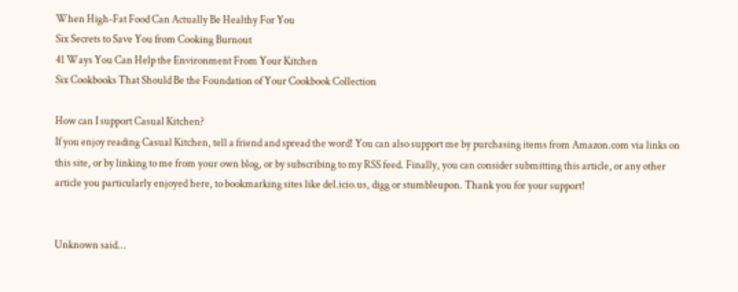When High-Fat Food Can Actually Be Healthy For You
Six Secrets to Save You from Cooking Burnout
41 Ways You Can Help the Environment From Your Kitchen
Six Cookbooks That Should Be the Foundation of Your Cookbook Collection

How can I support Casual Kitchen?
If you enjoy reading Casual Kitchen, tell a friend and spread the word! You can also support me by purchasing items from Amazon.com via links on this site, or by linking to me from your own blog, or by subscribing to my RSS feed. Finally, you can consider submitting this article, or any other article you particularly enjoyed here, to bookmarking sites like del.icio.us, digg or stumbleupon. Thank you for your support!


Unknown said...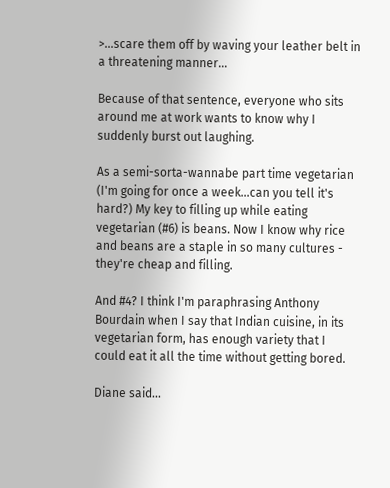>...scare them off by waving your leather belt in a threatening manner...

Because of that sentence, everyone who sits around me at work wants to know why I suddenly burst out laughing.

As a semi-sorta-wannabe part time vegetarian (I'm going for once a week...can you tell it's hard?) My key to filling up while eating vegetarian (#6) is beans. Now I know why rice and beans are a staple in so many cultures - they're cheap and filling.

And #4? I think I'm paraphrasing Anthony Bourdain when I say that Indian cuisine, in its vegetarian form, has enough variety that I could eat it all the time without getting bored.

Diane said...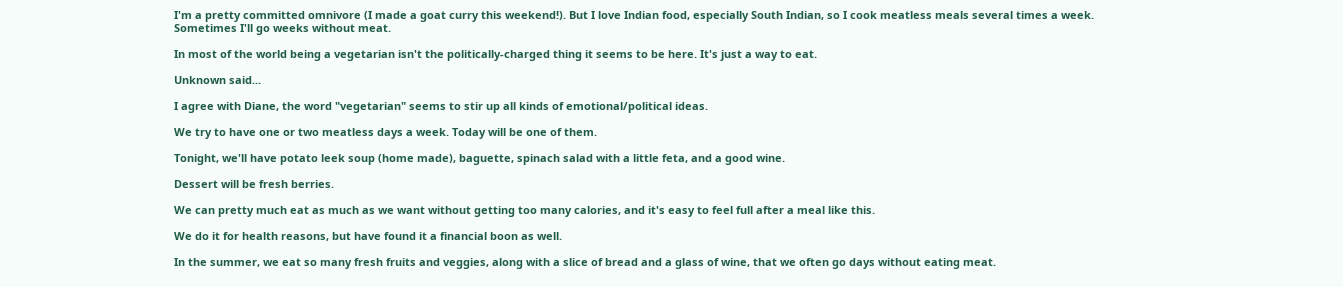I'm a pretty committed omnivore (I made a goat curry this weekend!). But I love Indian food, especially South Indian, so I cook meatless meals several times a week. Sometimes I'll go weeks without meat.

In most of the world being a vegetarian isn't the politically-charged thing it seems to be here. It's just a way to eat.

Unknown said...

I agree with Diane, the word "vegetarian" seems to stir up all kinds of emotional/political ideas.

We try to have one or two meatless days a week. Today will be one of them.

Tonight, we'll have potato leek soup (home made), baguette, spinach salad with a little feta, and a good wine.

Dessert will be fresh berries.

We can pretty much eat as much as we want without getting too many calories, and it's easy to feel full after a meal like this.

We do it for health reasons, but have found it a financial boon as well.

In the summer, we eat so many fresh fruits and veggies, along with a slice of bread and a glass of wine, that we often go days without eating meat.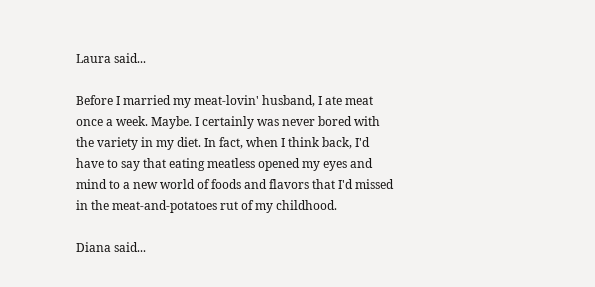Laura said...

Before I married my meat-lovin' husband, I ate meat once a week. Maybe. I certainly was never bored with the variety in my diet. In fact, when I think back, I'd have to say that eating meatless opened my eyes and mind to a new world of foods and flavors that I'd missed in the meat-and-potatoes rut of my childhood.

Diana said...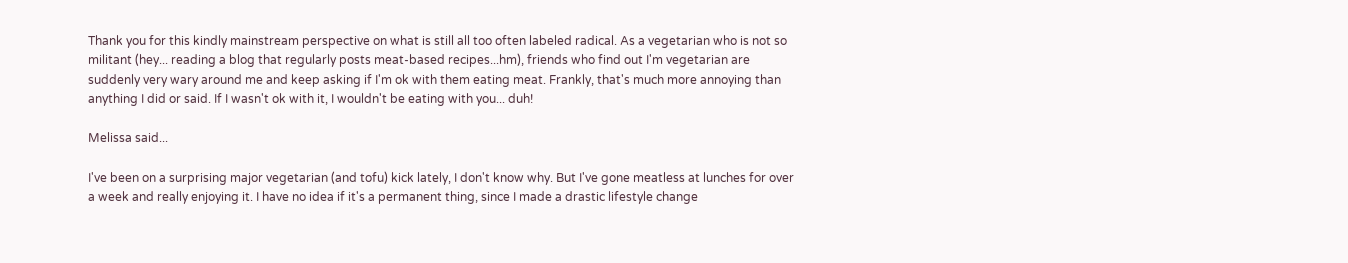Thank you for this kindly mainstream perspective on what is still all too often labeled radical. As a vegetarian who is not so militant (hey... reading a blog that regularly posts meat-based recipes...hm), friends who find out I'm vegetarian are suddenly very wary around me and keep asking if I'm ok with them eating meat. Frankly, that's much more annoying than anything I did or said. If I wasn't ok with it, I wouldn't be eating with you... duh!

Melissa said...

I've been on a surprising major vegetarian (and tofu) kick lately, I don't know why. But I've gone meatless at lunches for over a week and really enjoying it. I have no idea if it's a permanent thing, since I made a drastic lifestyle change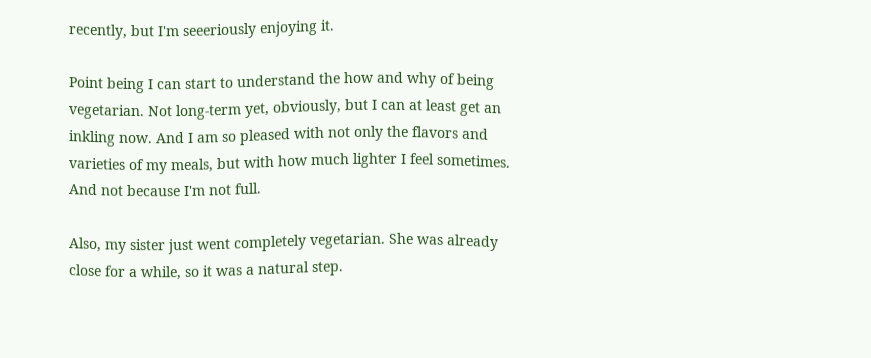recently, but I'm seeeriously enjoying it.

Point being I can start to understand the how and why of being vegetarian. Not long-term yet, obviously, but I can at least get an inkling now. And I am so pleased with not only the flavors and varieties of my meals, but with how much lighter I feel sometimes. And not because I'm not full.

Also, my sister just went completely vegetarian. She was already close for a while, so it was a natural step.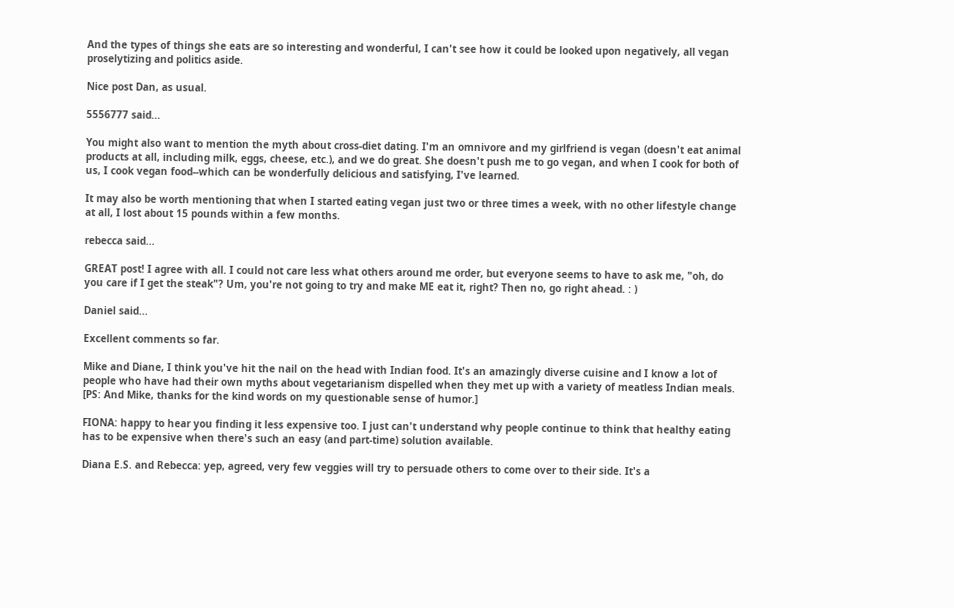And the types of things she eats are so interesting and wonderful, I can't see how it could be looked upon negatively, all vegan proselytizing and politics aside.

Nice post Dan, as usual.

5556777 said...

You might also want to mention the myth about cross-diet dating. I'm an omnivore and my girlfriend is vegan (doesn't eat animal products at all, including milk, eggs, cheese, etc.), and we do great. She doesn't push me to go vegan, and when I cook for both of us, I cook vegan food--which can be wonderfully delicious and satisfying, I've learned.

It may also be worth mentioning that when I started eating vegan just two or three times a week, with no other lifestyle change at all, I lost about 15 pounds within a few months.

rebecca said...

GREAT post! I agree with all. I could not care less what others around me order, but everyone seems to have to ask me, "oh, do you care if I get the steak"? Um, you're not going to try and make ME eat it, right? Then no, go right ahead. : )

Daniel said...

Excellent comments so far.

Mike and Diane, I think you've hit the nail on the head with Indian food. It's an amazingly diverse cuisine and I know a lot of people who have had their own myths about vegetarianism dispelled when they met up with a variety of meatless Indian meals. [PS: And Mike, thanks for the kind words on my questionable sense of humor.]

FIONA: happy to hear you finding it less expensive too. I just can't understand why people continue to think that healthy eating has to be expensive when there's such an easy (and part-time) solution available.

Diana E.S. and Rebecca: yep, agreed, very few veggies will try to persuade others to come over to their side. It's a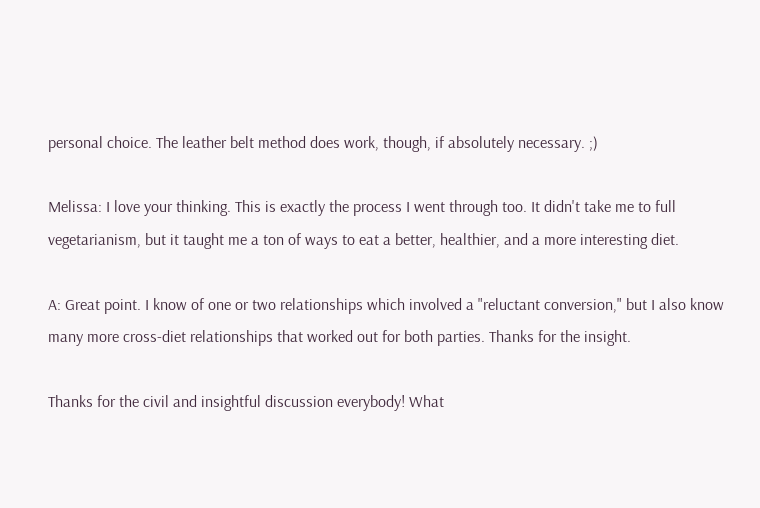personal choice. The leather belt method does work, though, if absolutely necessary. ;)

Melissa: I love your thinking. This is exactly the process I went through too. It didn't take me to full vegetarianism, but it taught me a ton of ways to eat a better, healthier, and a more interesting diet.

A: Great point. I know of one or two relationships which involved a "reluctant conversion," but I also know many more cross-diet relationships that worked out for both parties. Thanks for the insight.

Thanks for the civil and insightful discussion everybody! What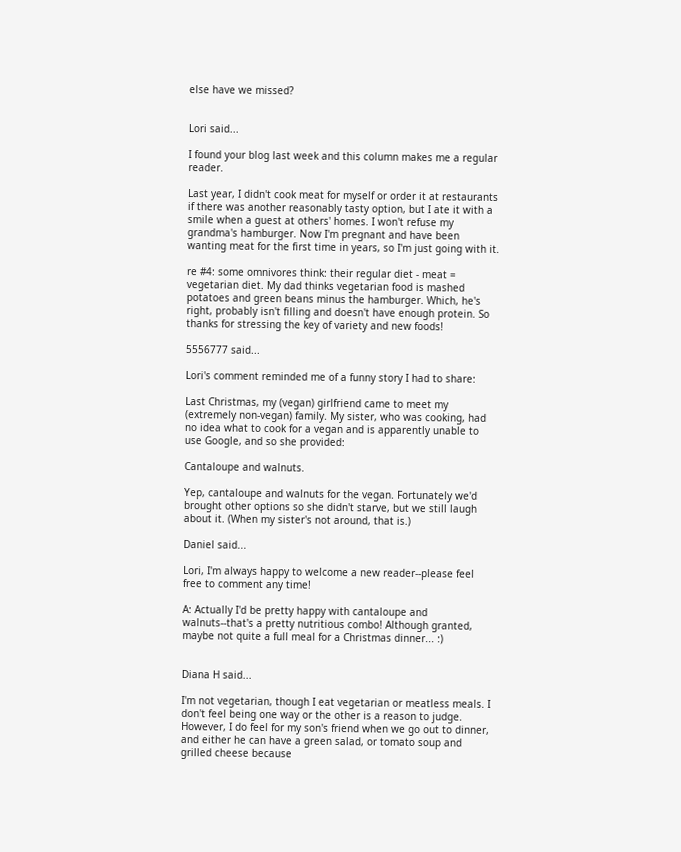else have we missed?


Lori said...

I found your blog last week and this column makes me a regular reader.

Last year, I didn't cook meat for myself or order it at restaurants if there was another reasonably tasty option, but I ate it with a smile when a guest at others' homes. I won't refuse my grandma's hamburger. Now I'm pregnant and have been wanting meat for the first time in years, so I'm just going with it.

re #4: some omnivores think: their regular diet - meat = vegetarian diet. My dad thinks vegetarian food is mashed potatoes and green beans minus the hamburger. Which, he's right, probably isn't filling and doesn't have enough protein. So thanks for stressing the key of variety and new foods!

5556777 said...

Lori's comment reminded me of a funny story I had to share:

Last Christmas, my (vegan) girlfriend came to meet my (extremely non-vegan) family. My sister, who was cooking, had no idea what to cook for a vegan and is apparently unable to use Google, and so she provided:

Cantaloupe and walnuts.

Yep, cantaloupe and walnuts for the vegan. Fortunately we'd brought other options so she didn't starve, but we still laugh about it. (When my sister's not around, that is.)

Daniel said...

Lori, I'm always happy to welcome a new reader--please feel free to comment any time!

A: Actually I'd be pretty happy with cantaloupe and walnuts--that's a pretty nutritious combo! Although granted, maybe not quite a full meal for a Christmas dinner... :)


Diana H said...

I'm not vegetarian, though I eat vegetarian or meatless meals. I don't feel being one way or the other is a reason to judge. However, I do feel for my son's friend when we go out to dinner, and either he can have a green salad, or tomato soup and grilled cheese because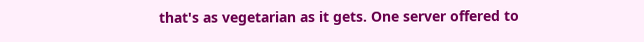that's as vegetarian as it gets. One server offered to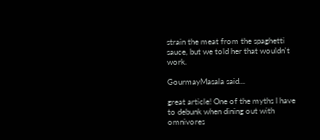strain the meat from the spaghetti sauce, but we told her that wouldn't work.

GourmayMasala said...

great article! One of the myths I have to debunk when dining out with omnivores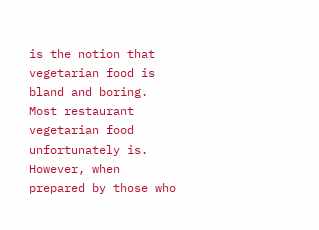is the notion that vegetarian food is bland and boring. Most restaurant vegetarian food unfortunately is. However, when prepared by those who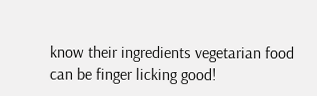know their ingredients vegetarian food can be finger licking good!